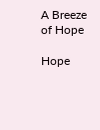A Breeze of Hope

Hope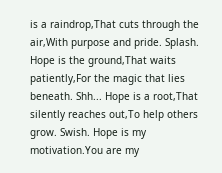is a raindrop,That cuts through the air,With purpose and pride. Splash. Hope is the ground,That waits patiently,For the magic that lies beneath. Shh... Hope is a root,That silently reaches out,To help others grow. Swish. Hope is my motivation.You are my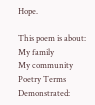Hope.

This poem is about:
My family
My community
Poetry Terms Demonstrated: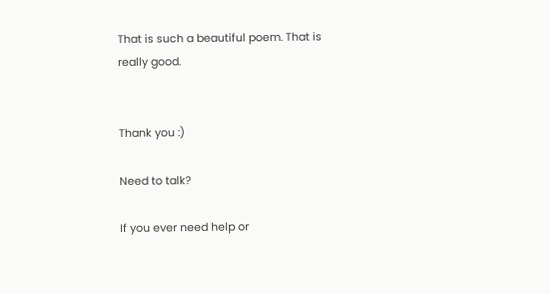That is such a beautiful poem. That is really good.


Thank you :)

Need to talk?

If you ever need help or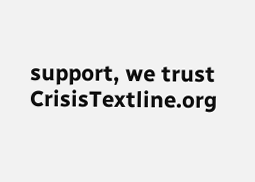support, we trust CrisisTextline.org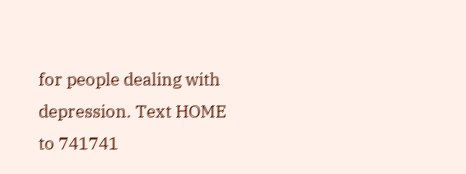for people dealing with depression. Text HOME to 741741